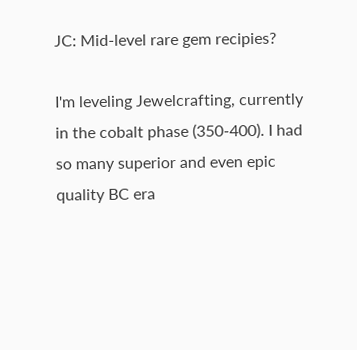JC: Mid-level rare gem recipies?

I'm leveling Jewelcrafting, currently in the cobalt phase (350-400). I had so many superior and even epic quality BC era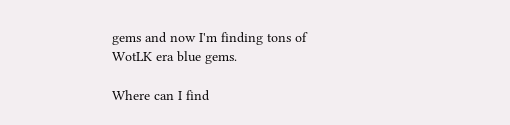gems and now I'm finding tons of WotLK era blue gems.

Where can I find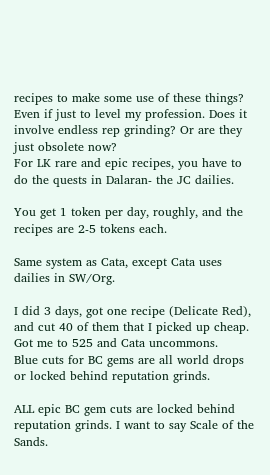recipes to make some use of these things? Even if just to level my profession. Does it involve endless rep grinding? Or are they just obsolete now?
For LK rare and epic recipes, you have to do the quests in Dalaran- the JC dailies.

You get 1 token per day, roughly, and the recipes are 2-5 tokens each.

Same system as Cata, except Cata uses dailies in SW/Org.

I did 3 days, got one recipe (Delicate Red), and cut 40 of them that I picked up cheap. Got me to 525 and Cata uncommons.
Blue cuts for BC gems are all world drops or locked behind reputation grinds.

ALL epic BC gem cuts are locked behind reputation grinds. I want to say Scale of the Sands.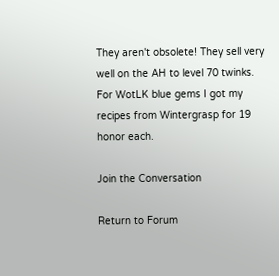They aren't obsolete! They sell very well on the AH to level 70 twinks.
For WotLK blue gems I got my recipes from Wintergrasp for 19 honor each.

Join the Conversation

Return to Forum